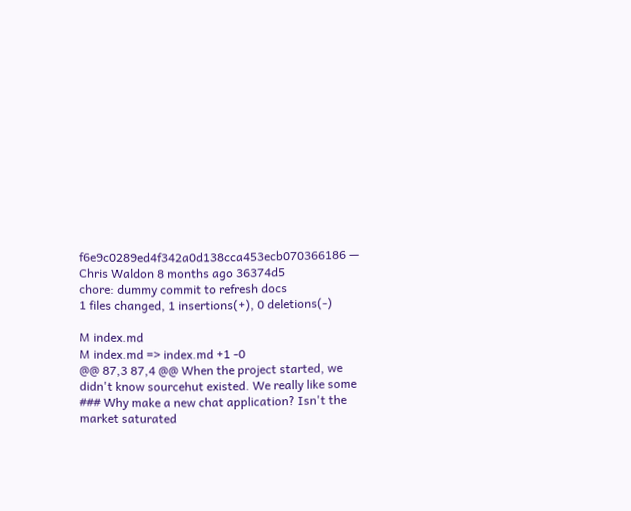f6e9c0289ed4f342a0d138cca453ecb070366186 — Chris Waldon 8 months ago 36374d5
chore: dummy commit to refresh docs
1 files changed, 1 insertions(+), 0 deletions(-)

M index.md
M index.md => index.md +1 -0
@@ 87,3 87,4 @@ When the project started, we didn't know sourcehut existed. We really like some
### Why make a new chat application? Isn't the market saturated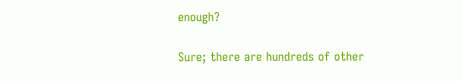enough?

Sure; there are hundreds of other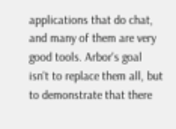applications that do chat, and many of them are very good tools. Arbor's goal isn't to replace them all, but to demonstrate that there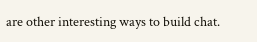are other interesting ways to build chat.